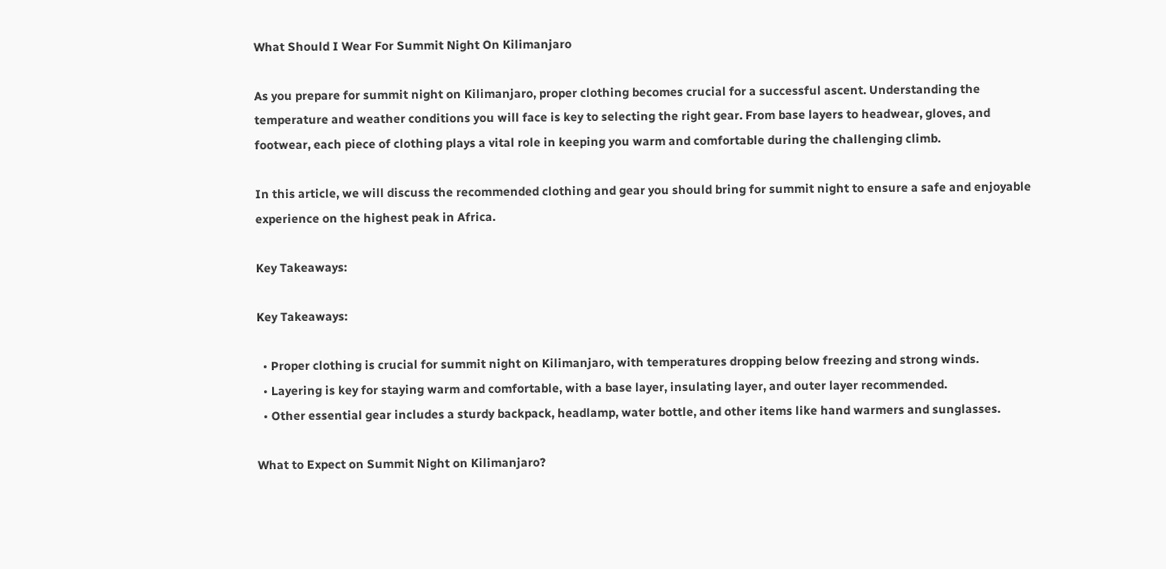What Should I Wear For Summit Night On Kilimanjaro

As you prepare for summit night on Kilimanjaro, proper clothing becomes crucial for a successful ascent. Understanding the temperature and weather conditions you will face is key to selecting the right gear. From base layers to headwear, gloves, and footwear, each piece of clothing plays a vital role in keeping you warm and comfortable during the challenging climb.

In this article, we will discuss the recommended clothing and gear you should bring for summit night to ensure a safe and enjoyable experience on the highest peak in Africa.

Key Takeaways:

Key Takeaways:

  • Proper clothing is crucial for summit night on Kilimanjaro, with temperatures dropping below freezing and strong winds.
  • Layering is key for staying warm and comfortable, with a base layer, insulating layer, and outer layer recommended.
  • Other essential gear includes a sturdy backpack, headlamp, water bottle, and other items like hand warmers and sunglasses.

What to Expect on Summit Night on Kilimanjaro?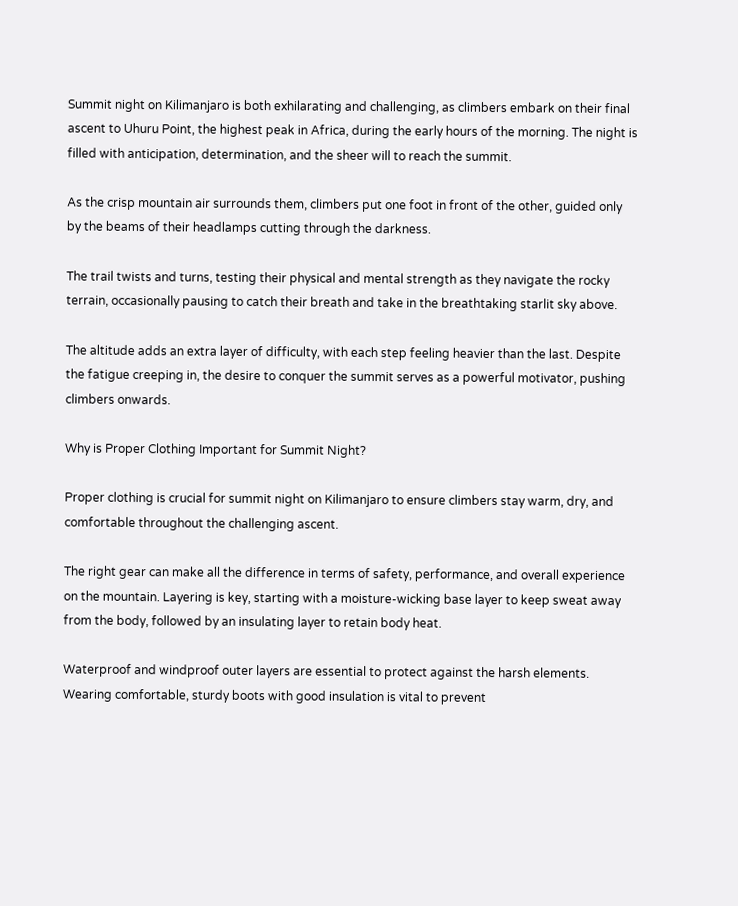Summit night on Kilimanjaro is both exhilarating and challenging, as climbers embark on their final ascent to Uhuru Point, the highest peak in Africa, during the early hours of the morning. The night is filled with anticipation, determination, and the sheer will to reach the summit.

As the crisp mountain air surrounds them, climbers put one foot in front of the other, guided only by the beams of their headlamps cutting through the darkness.

The trail twists and turns, testing their physical and mental strength as they navigate the rocky terrain, occasionally pausing to catch their breath and take in the breathtaking starlit sky above.

The altitude adds an extra layer of difficulty, with each step feeling heavier than the last. Despite the fatigue creeping in, the desire to conquer the summit serves as a powerful motivator, pushing climbers onwards.

Why is Proper Clothing Important for Summit Night?

Proper clothing is crucial for summit night on Kilimanjaro to ensure climbers stay warm, dry, and comfortable throughout the challenging ascent.

The right gear can make all the difference in terms of safety, performance, and overall experience on the mountain. Layering is key, starting with a moisture-wicking base layer to keep sweat away from the body, followed by an insulating layer to retain body heat.

Waterproof and windproof outer layers are essential to protect against the harsh elements. Wearing comfortable, sturdy boots with good insulation is vital to prevent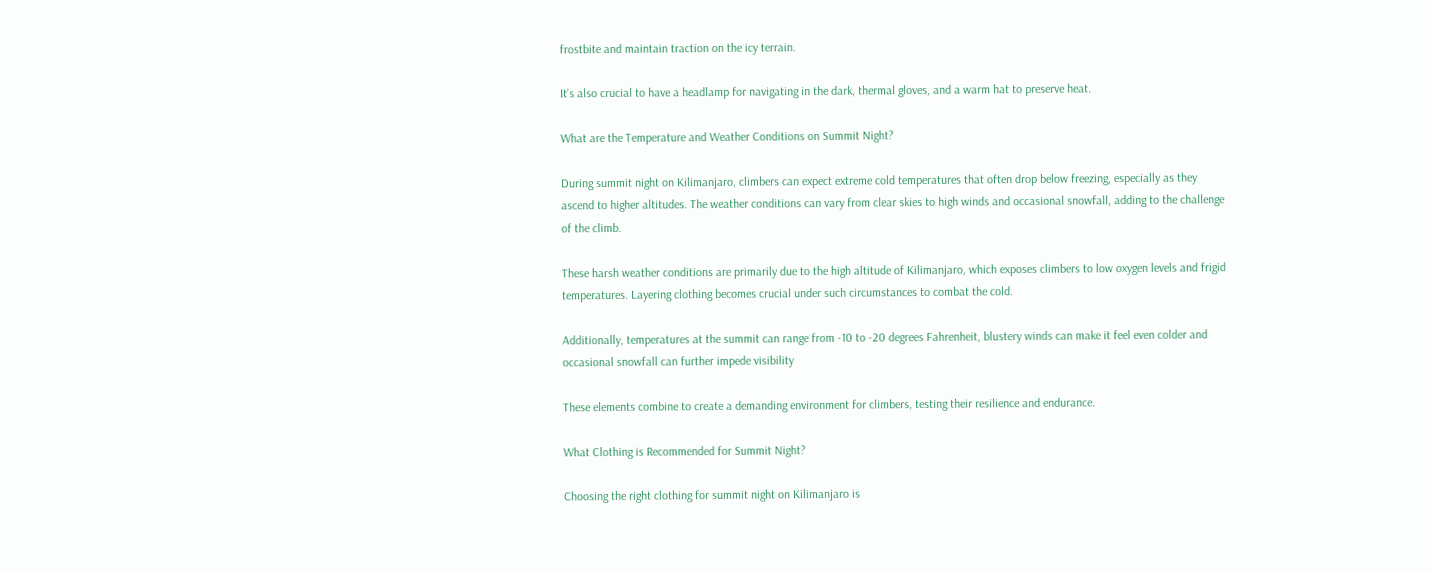frostbite and maintain traction on the icy terrain.

It’s also crucial to have a headlamp for navigating in the dark, thermal gloves, and a warm hat to preserve heat.

What are the Temperature and Weather Conditions on Summit Night?

During summit night on Kilimanjaro, climbers can expect extreme cold temperatures that often drop below freezing, especially as they ascend to higher altitudes. The weather conditions can vary from clear skies to high winds and occasional snowfall, adding to the challenge of the climb.

These harsh weather conditions are primarily due to the high altitude of Kilimanjaro, which exposes climbers to low oxygen levels and frigid temperatures. Layering clothing becomes crucial under such circumstances to combat the cold.

Additionally, temperatures at the summit can range from -10 to -20 degrees Fahrenheit, blustery winds can make it feel even colder and occasional snowfall can further impede visibility

These elements combine to create a demanding environment for climbers, testing their resilience and endurance.

What Clothing is Recommended for Summit Night?

Choosing the right clothing for summit night on Kilimanjaro is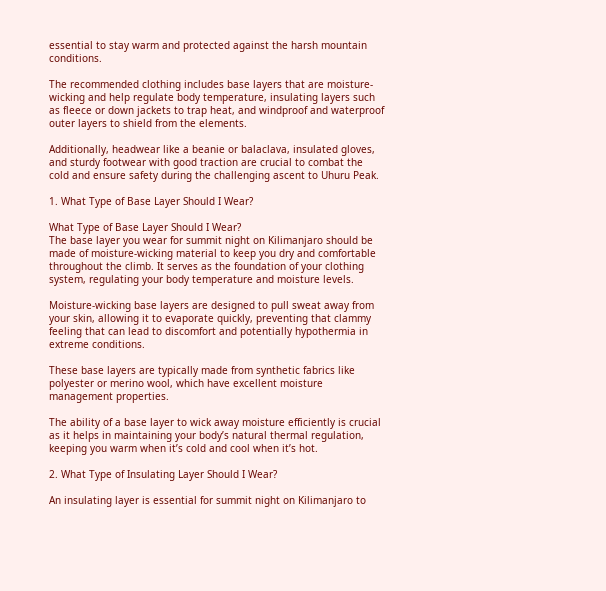essential to stay warm and protected against the harsh mountain conditions.

The recommended clothing includes base layers that are moisture-wicking and help regulate body temperature, insulating layers such as fleece or down jackets to trap heat, and windproof and waterproof outer layers to shield from the elements.

Additionally, headwear like a beanie or balaclava, insulated gloves, and sturdy footwear with good traction are crucial to combat the cold and ensure safety during the challenging ascent to Uhuru Peak.

1. What Type of Base Layer Should I Wear?

What Type of Base Layer Should I Wear?
The base layer you wear for summit night on Kilimanjaro should be made of moisture-wicking material to keep you dry and comfortable throughout the climb. It serves as the foundation of your clothing system, regulating your body temperature and moisture levels.

Moisture-wicking base layers are designed to pull sweat away from your skin, allowing it to evaporate quickly, preventing that clammy feeling that can lead to discomfort and potentially hypothermia in extreme conditions.

These base layers are typically made from synthetic fabrics like polyester or merino wool, which have excellent moisture management properties.

The ability of a base layer to wick away moisture efficiently is crucial as it helps in maintaining your body’s natural thermal regulation, keeping you warm when it’s cold and cool when it’s hot.

2. What Type of Insulating Layer Should I Wear?

An insulating layer is essential for summit night on Kilimanjaro to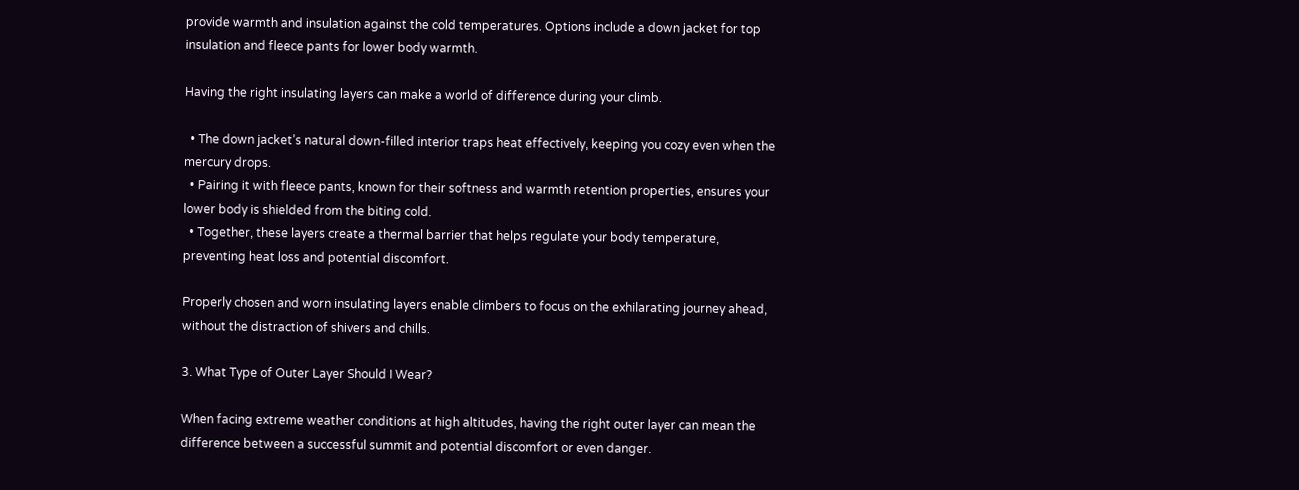provide warmth and insulation against the cold temperatures. Options include a down jacket for top insulation and fleece pants for lower body warmth.

Having the right insulating layers can make a world of difference during your climb.

  • The down jacket’s natural down-filled interior traps heat effectively, keeping you cozy even when the mercury drops.
  • Pairing it with fleece pants, known for their softness and warmth retention properties, ensures your lower body is shielded from the biting cold.
  • Together, these layers create a thermal barrier that helps regulate your body temperature, preventing heat loss and potential discomfort.

Properly chosen and worn insulating layers enable climbers to focus on the exhilarating journey ahead, without the distraction of shivers and chills.

3. What Type of Outer Layer Should I Wear?

When facing extreme weather conditions at high altitudes, having the right outer layer can mean the difference between a successful summit and potential discomfort or even danger.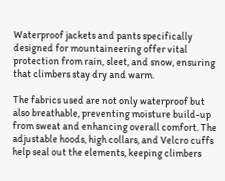Waterproof jackets and pants specifically designed for mountaineering offer vital protection from rain, sleet, and snow, ensuring that climbers stay dry and warm.

The fabrics used are not only waterproof but also breathable, preventing moisture build-up from sweat and enhancing overall comfort. The adjustable hoods, high collars, and Velcro cuffs help seal out the elements, keeping climbers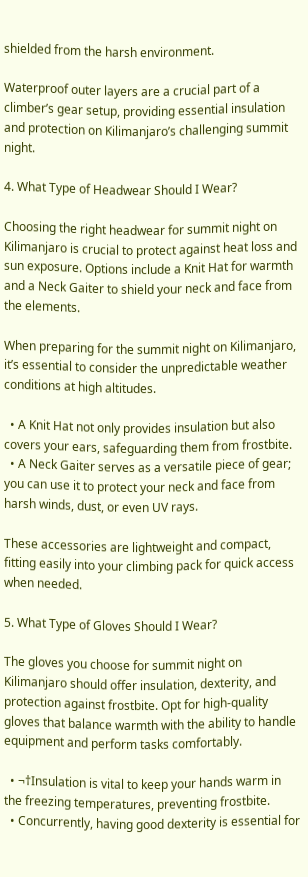shielded from the harsh environment.

Waterproof outer layers are a crucial part of a climber’s gear setup, providing essential insulation and protection on Kilimanjaro’s challenging summit night.

4. What Type of Headwear Should I Wear?

Choosing the right headwear for summit night on Kilimanjaro is crucial to protect against heat loss and sun exposure. Options include a Knit Hat for warmth and a Neck Gaiter to shield your neck and face from the elements.

When preparing for the summit night on Kilimanjaro, it’s essential to consider the unpredictable weather conditions at high altitudes.

  • A Knit Hat not only provides insulation but also covers your ears, safeguarding them from frostbite.
  • A Neck Gaiter serves as a versatile piece of gear; you can use it to protect your neck and face from harsh winds, dust, or even UV rays.

These accessories are lightweight and compact, fitting easily into your climbing pack for quick access when needed.

5. What Type of Gloves Should I Wear?

The gloves you choose for summit night on Kilimanjaro should offer insulation, dexterity, and protection against frostbite. Opt for high-quality gloves that balance warmth with the ability to handle equipment and perform tasks comfortably.

  • ¬†Insulation is vital to keep your hands warm in the freezing temperatures, preventing frostbite.
  • Concurrently, having good dexterity is essential for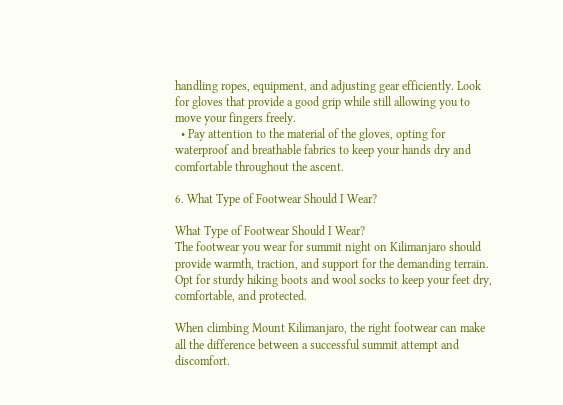handling ropes, equipment, and adjusting gear efficiently. Look for gloves that provide a good grip while still allowing you to move your fingers freely.
  • Pay attention to the material of the gloves, opting for waterproof and breathable fabrics to keep your hands dry and comfortable throughout the ascent.

6. What Type of Footwear Should I Wear?

What Type of Footwear Should I Wear?
The footwear you wear for summit night on Kilimanjaro should provide warmth, traction, and support for the demanding terrain. Opt for sturdy hiking boots and wool socks to keep your feet dry, comfortable, and protected.

When climbing Mount Kilimanjaro, the right footwear can make all the difference between a successful summit attempt and discomfort.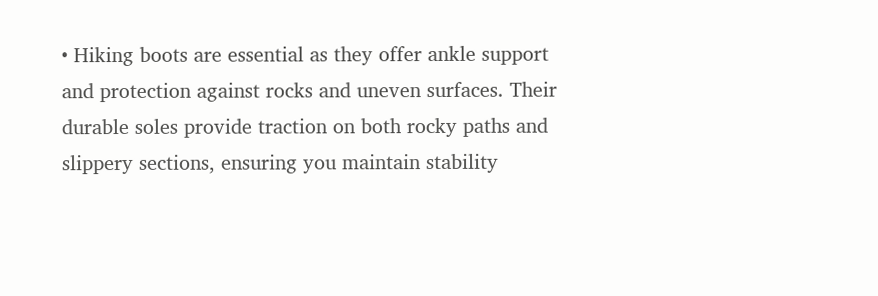• Hiking boots are essential as they offer ankle support and protection against rocks and uneven surfaces. Their durable soles provide traction on both rocky paths and slippery sections, ensuring you maintain stability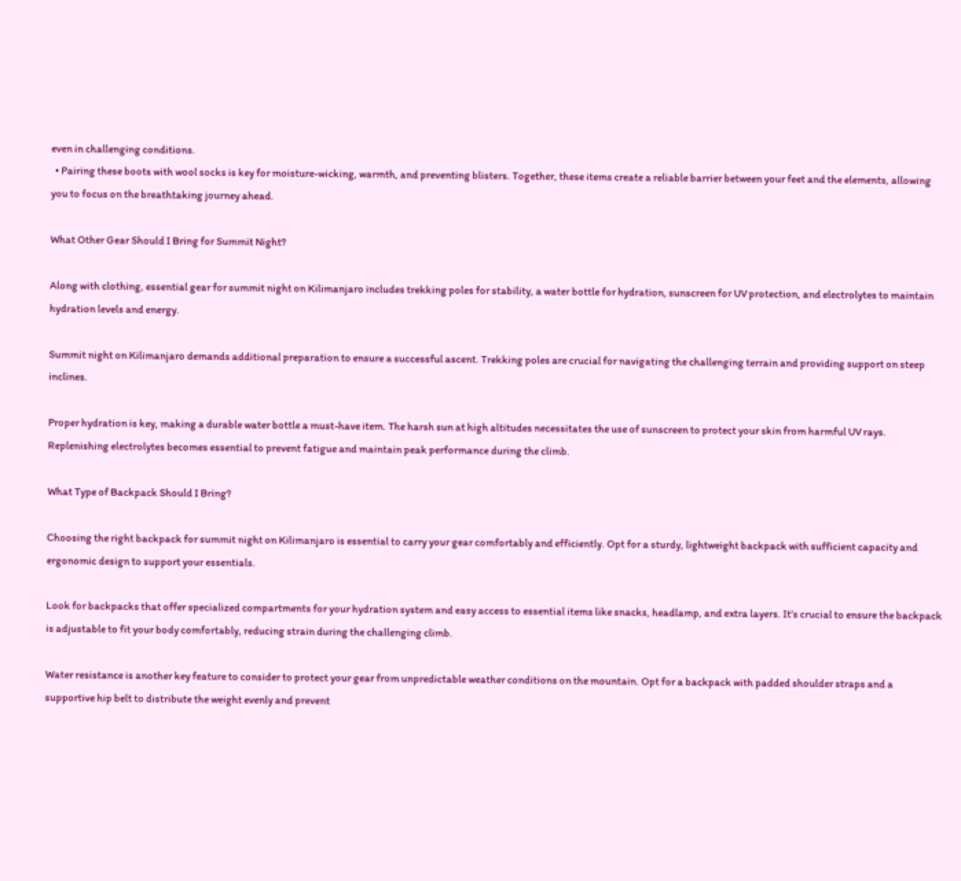even in challenging conditions.
  • Pairing these boots with wool socks is key for moisture-wicking, warmth, and preventing blisters. Together, these items create a reliable barrier between your feet and the elements, allowing you to focus on the breathtaking journey ahead.

What Other Gear Should I Bring for Summit Night?

Along with clothing, essential gear for summit night on Kilimanjaro includes trekking poles for stability, a water bottle for hydration, sunscreen for UV protection, and electrolytes to maintain hydration levels and energy.

Summit night on Kilimanjaro demands additional preparation to ensure a successful ascent. Trekking poles are crucial for navigating the challenging terrain and providing support on steep inclines.

Proper hydration is key, making a durable water bottle a must-have item. The harsh sun at high altitudes necessitates the use of sunscreen to protect your skin from harmful UV rays. Replenishing electrolytes becomes essential to prevent fatigue and maintain peak performance during the climb.

What Type of Backpack Should I Bring?

Choosing the right backpack for summit night on Kilimanjaro is essential to carry your gear comfortably and efficiently. Opt for a sturdy, lightweight backpack with sufficient capacity and ergonomic design to support your essentials.

Look for backpacks that offer specialized compartments for your hydration system and easy access to essential items like snacks, headlamp, and extra layers. It’s crucial to ensure the backpack is adjustable to fit your body comfortably, reducing strain during the challenging climb.

Water resistance is another key feature to consider to protect your gear from unpredictable weather conditions on the mountain. Opt for a backpack with padded shoulder straps and a supportive hip belt to distribute the weight evenly and prevent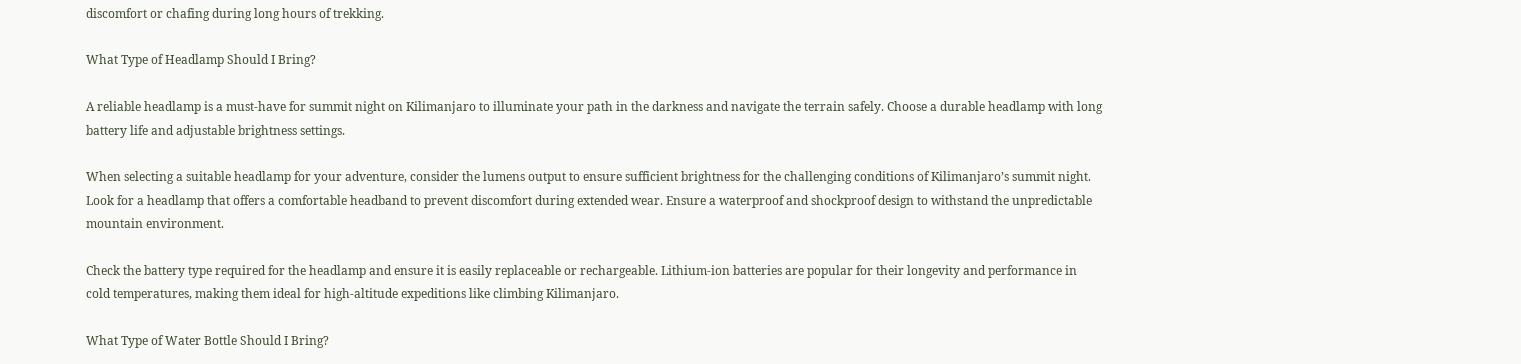discomfort or chafing during long hours of trekking.

What Type of Headlamp Should I Bring?

A reliable headlamp is a must-have for summit night on Kilimanjaro to illuminate your path in the darkness and navigate the terrain safely. Choose a durable headlamp with long battery life and adjustable brightness settings.

When selecting a suitable headlamp for your adventure, consider the lumens output to ensure sufficient brightness for the challenging conditions of Kilimanjaro’s summit night. Look for a headlamp that offers a comfortable headband to prevent discomfort during extended wear. Ensure a waterproof and shockproof design to withstand the unpredictable mountain environment.

Check the battery type required for the headlamp and ensure it is easily replaceable or rechargeable. Lithium-ion batteries are popular for their longevity and performance in cold temperatures, making them ideal for high-altitude expeditions like climbing Kilimanjaro.

What Type of Water Bottle Should I Bring?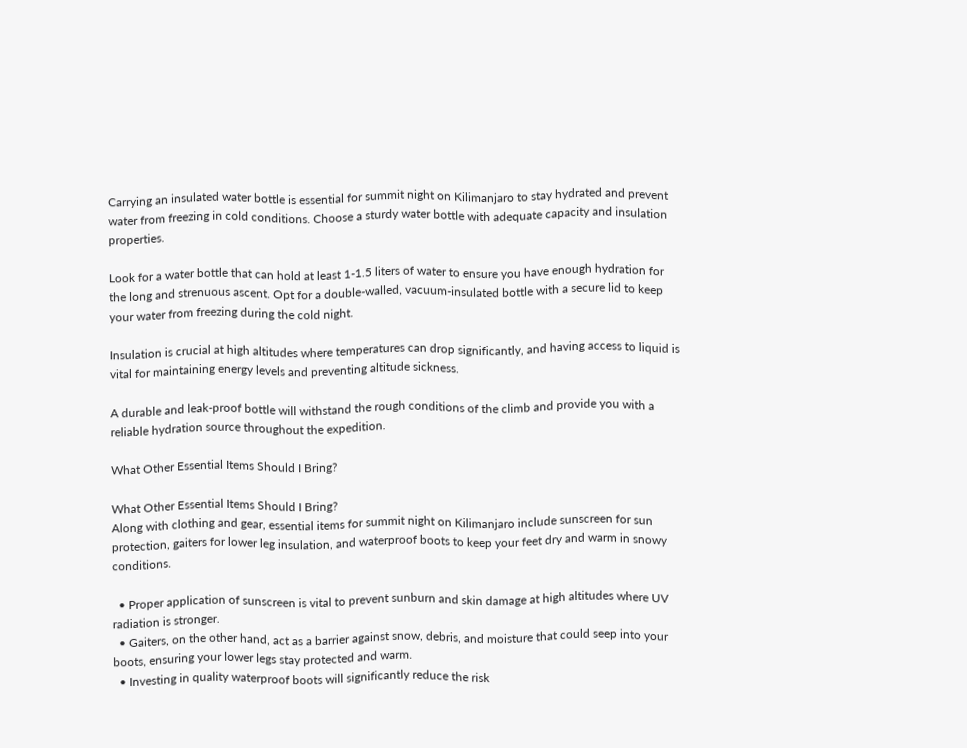Carrying an insulated water bottle is essential for summit night on Kilimanjaro to stay hydrated and prevent water from freezing in cold conditions. Choose a sturdy water bottle with adequate capacity and insulation properties.

Look for a water bottle that can hold at least 1-1.5 liters of water to ensure you have enough hydration for the long and strenuous ascent. Opt for a double-walled, vacuum-insulated bottle with a secure lid to keep your water from freezing during the cold night.

Insulation is crucial at high altitudes where temperatures can drop significantly, and having access to liquid is vital for maintaining energy levels and preventing altitude sickness.

A durable and leak-proof bottle will withstand the rough conditions of the climb and provide you with a reliable hydration source throughout the expedition.

What Other Essential Items Should I Bring?

What Other Essential Items Should I Bring?
Along with clothing and gear, essential items for summit night on Kilimanjaro include sunscreen for sun protection, gaiters for lower leg insulation, and waterproof boots to keep your feet dry and warm in snowy conditions.

  • Proper application of sunscreen is vital to prevent sunburn and skin damage at high altitudes where UV radiation is stronger.
  • Gaiters, on the other hand, act as a barrier against snow, debris, and moisture that could seep into your boots, ensuring your lower legs stay protected and warm.
  • Investing in quality waterproof boots will significantly reduce the risk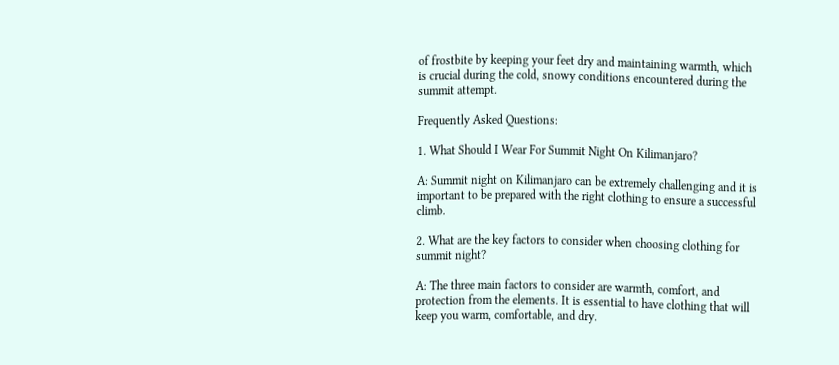of frostbite by keeping your feet dry and maintaining warmth, which is crucial during the cold, snowy conditions encountered during the summit attempt.

Frequently Asked Questions:

1. What Should I Wear For Summit Night On Kilimanjaro?

A: Summit night on Kilimanjaro can be extremely challenging and it is important to be prepared with the right clothing to ensure a successful climb.

2. What are the key factors to consider when choosing clothing for summit night?

A: The three main factors to consider are warmth, comfort, and protection from the elements. It is essential to have clothing that will keep you warm, comfortable, and dry.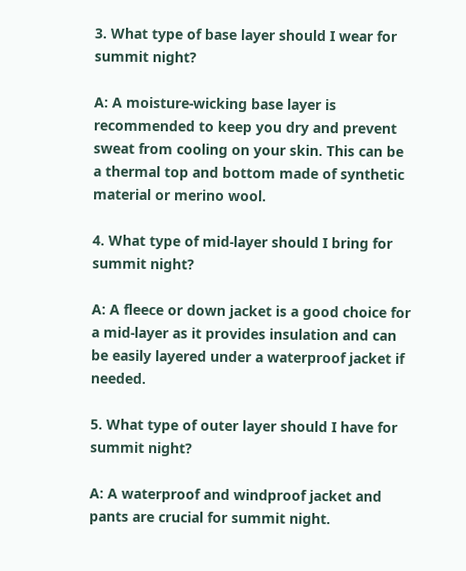3. What type of base layer should I wear for summit night?

A: A moisture-wicking base layer is recommended to keep you dry and prevent sweat from cooling on your skin. This can be a thermal top and bottom made of synthetic material or merino wool.

4. What type of mid-layer should I bring for summit night?

A: A fleece or down jacket is a good choice for a mid-layer as it provides insulation and can be easily layered under a waterproof jacket if needed.

5. What type of outer layer should I have for summit night?

A: A waterproof and windproof jacket and pants are crucial for summit night.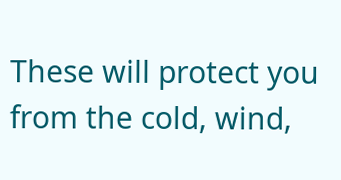These will protect you from the cold, wind,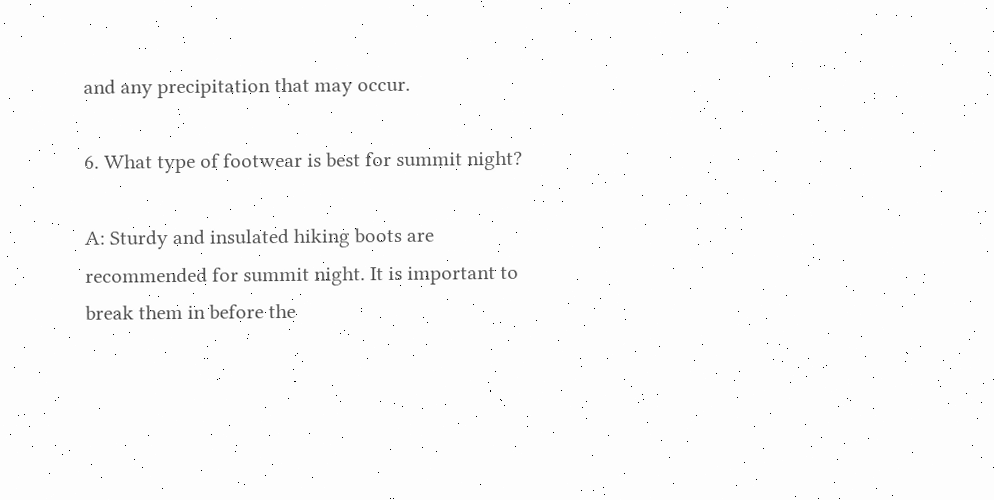and any precipitation that may occur.

6. What type of footwear is best for summit night?

A: Sturdy and insulated hiking boots are recommended for summit night. It is important to break them in before the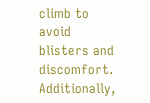climb to avoid blisters and discomfort. Additionally,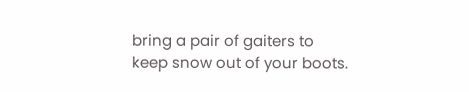bring a pair of gaiters to keep snow out of your boots.